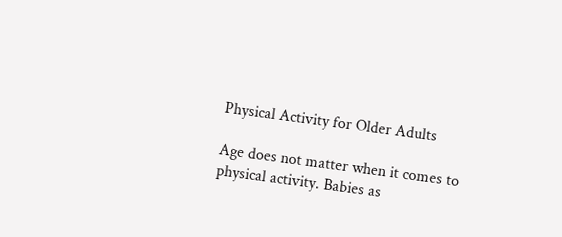Physical Activity for Older Adults

Age does not matter when it comes to physical activity. Babies as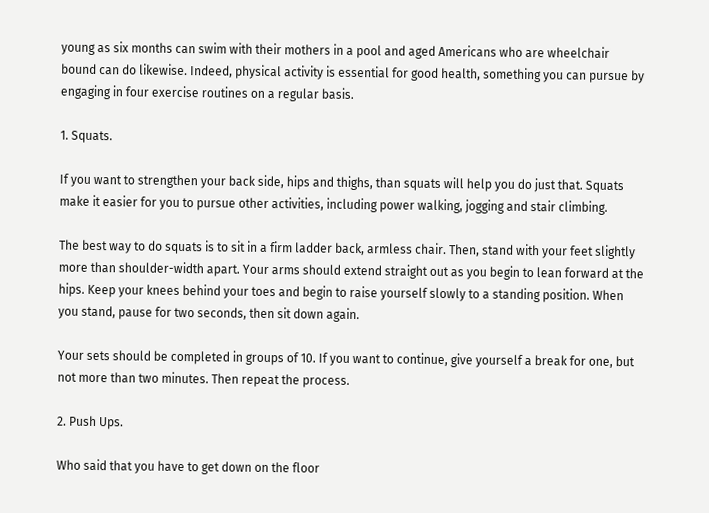young as six months can swim with their mothers in a pool and aged Americans who are wheelchair bound can do likewise. Indeed, physical activity is essential for good health, something you can pursue by engaging in four exercise routines on a regular basis.

1. Squats.

If you want to strengthen your back side, hips and thighs, than squats will help you do just that. Squats make it easier for you to pursue other activities, including power walking, jogging and stair climbing.

The best way to do squats is to sit in a firm ladder back, armless chair. Then, stand with your feet slightly more than shoulder-width apart. Your arms should extend straight out as you begin to lean forward at the hips. Keep your knees behind your toes and begin to raise yourself slowly to a standing position. When you stand, pause for two seconds, then sit down again.

Your sets should be completed in groups of 10. If you want to continue, give yourself a break for one, but not more than two minutes. Then repeat the process.

2. Push Ups.

Who said that you have to get down on the floor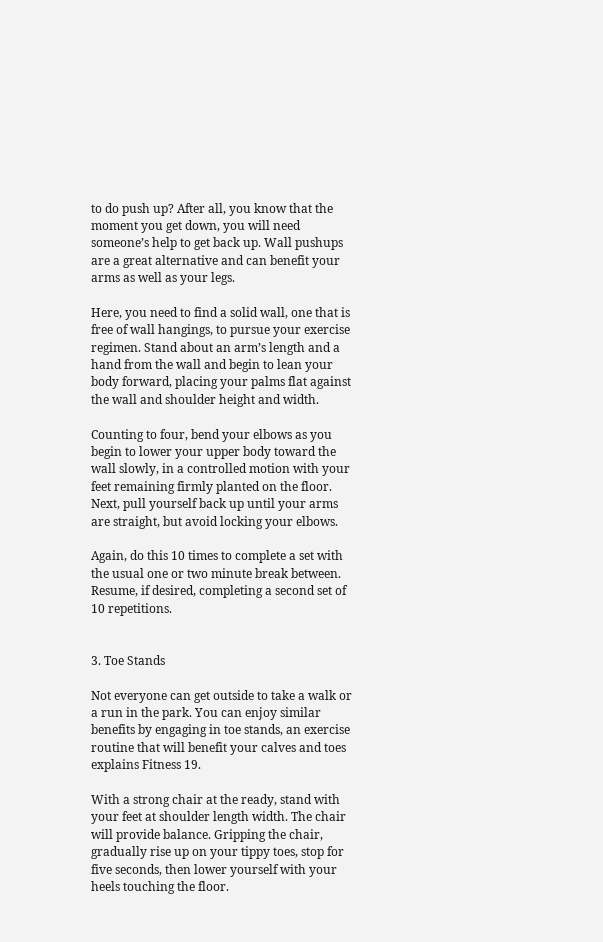to do push up? After all, you know that the moment you get down, you will need someone’s help to get back up. Wall pushups are a great alternative and can benefit your arms as well as your legs.

Here, you need to find a solid wall, one that is free of wall hangings, to pursue your exercise regimen. Stand about an arm’s length and a hand from the wall and begin to lean your body forward, placing your palms flat against the wall and shoulder height and width.

Counting to four, bend your elbows as you begin to lower your upper body toward the wall slowly, in a controlled motion with your feet remaining firmly planted on the floor. Next, pull yourself back up until your arms are straight, but avoid locking your elbows.

Again, do this 10 times to complete a set with the usual one or two minute break between. Resume, if desired, completing a second set of 10 repetitions.


3. Toe Stands

Not everyone can get outside to take a walk or a run in the park. You can enjoy similar benefits by engaging in toe stands, an exercise routine that will benefit your calves and toes explains Fitness 19.

With a strong chair at the ready, stand with your feet at shoulder length width. The chair will provide balance. Gripping the chair, gradually rise up on your tippy toes, stop for five seconds, then lower yourself with your heels touching the floor.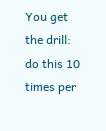You get the drill: do this 10 times per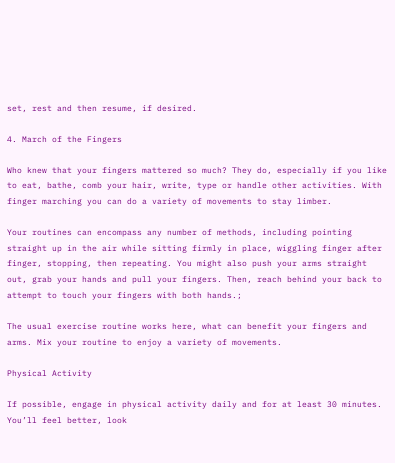set, rest and then resume, if desired.

4. March of the Fingers

Who knew that your fingers mattered so much? They do, especially if you like to eat, bathe, comb your hair, write, type or handle other activities. With finger marching you can do a variety of movements to stay limber.

Your routines can encompass any number of methods, including pointing straight up in the air while sitting firmly in place, wiggling finger after finger, stopping, then repeating. You might also push your arms straight out, grab your hands and pull your fingers. Then, reach behind your back to attempt to touch your fingers with both hands.;

The usual exercise routine works here, what can benefit your fingers and arms. Mix your routine to enjoy a variety of movements.

Physical Activity

If possible, engage in physical activity daily and for at least 30 minutes. You’ll feel better, look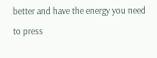better and have the energy you need to press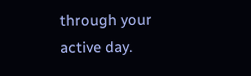through your active day.